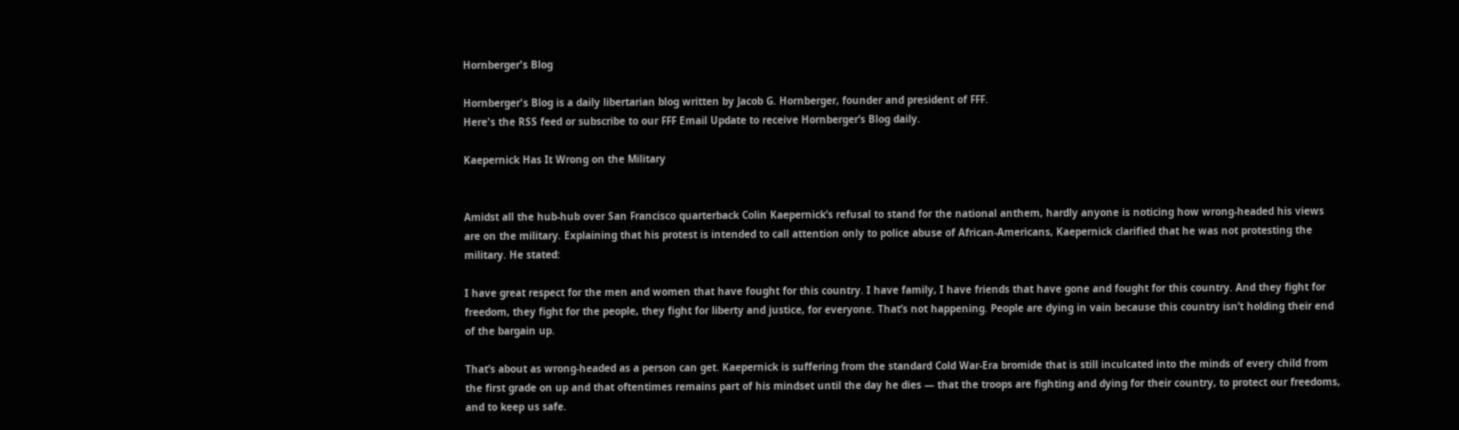Hornberger's Blog

Hornberger's Blog is a daily libertarian blog written by Jacob G. Hornberger, founder and president of FFF.
Here's the RSS feed or subscribe to our FFF Email Update to receive Hornberger’s Blog daily.

Kaepernick Has It Wrong on the Military


Amidst all the hub-hub over San Francisco quarterback Colin Kaepernick’s refusal to stand for the national anthem, hardly anyone is noticing how wrong-headed his views are on the military. Explaining that his protest is intended to call attention only to police abuse of African-Americans, Kaepernick clarified that he was not protesting the military. He stated:

I have great respect for the men and women that have fought for this country. I have family, I have friends that have gone and fought for this country. And they fight for freedom, they fight for the people, they fight for liberty and justice, for everyone. That’s not happening. People are dying in vain because this country isn’t holding their end of the bargain up.

That’s about as wrong-headed as a person can get. Kaepernick is suffering from the standard Cold War-Era bromide that is still inculcated into the minds of every child from the first grade on up and that oftentimes remains part of his mindset until the day he dies — that the troops are fighting and dying for their country, to protect our freedoms, and to keep us safe.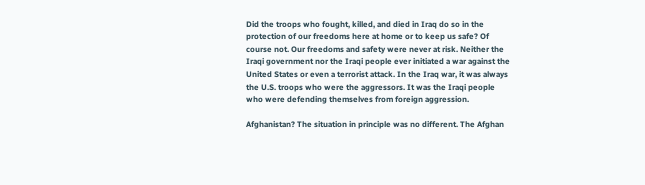Did the troops who fought, killed, and died in Iraq do so in the protection of our freedoms here at home or to keep us safe? Of course not. Our freedoms and safety were never at risk. Neither the Iraqi government nor the Iraqi people ever initiated a war against the United States or even a terrorist attack. In the Iraq war, it was always the U.S. troops who were the aggressors. It was the Iraqi people who were defending themselves from foreign aggression.

Afghanistan? The situation in principle was no different. The Afghan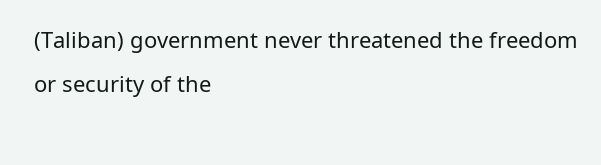(Taliban) government never threatened the freedom or security of the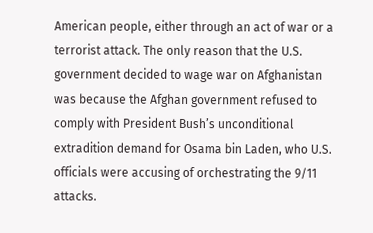American people, either through an act of war or a terrorist attack. The only reason that the U.S. government decided to wage war on Afghanistan was because the Afghan government refused to comply with President Bush’s unconditional extradition demand for Osama bin Laden, who U.S. officials were accusing of orchestrating the 9/11 attacks.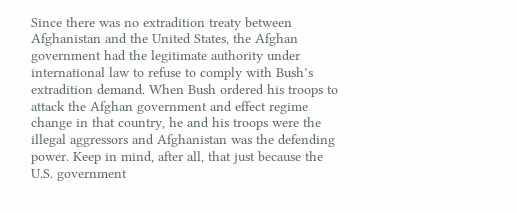Since there was no extradition treaty between Afghanistan and the United States, the Afghan government had the legitimate authority under international law to refuse to comply with Bush’s extradition demand. When Bush ordered his troops to attack the Afghan government and effect regime change in that country, he and his troops were the illegal aggressors and Afghanistan was the defending power. Keep in mind, after all, that just because the U.S. government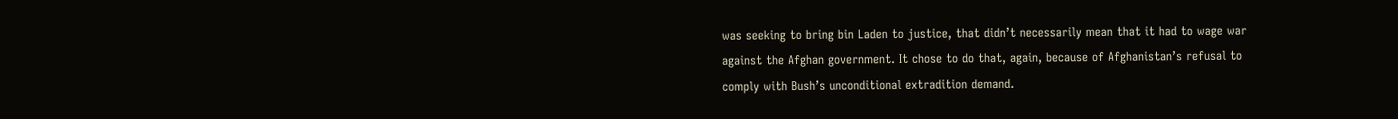was seeking to bring bin Laden to justice, that didn’t necessarily mean that it had to wage war against the Afghan government. It chose to do that, again, because of Afghanistan’s refusal to comply with Bush’s unconditional extradition demand.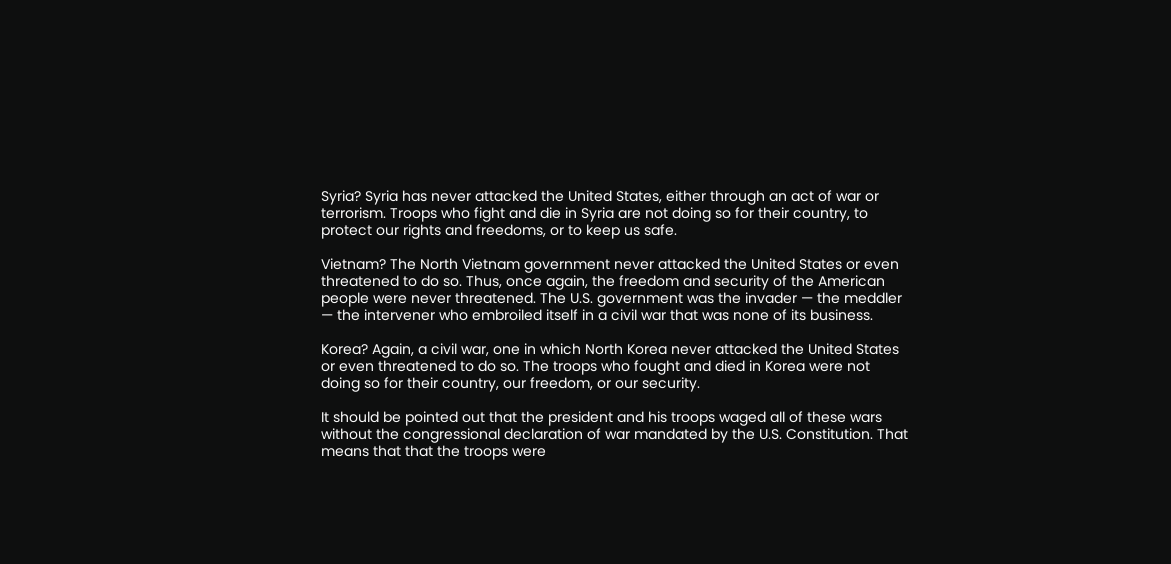Syria? Syria has never attacked the United States, either through an act of war or terrorism. Troops who fight and die in Syria are not doing so for their country, to protect our rights and freedoms, or to keep us safe.

Vietnam? The North Vietnam government never attacked the United States or even threatened to do so. Thus, once again, the freedom and security of the American people were never threatened. The U.S. government was the invader — the meddler — the intervener who embroiled itself in a civil war that was none of its business.

Korea? Again, a civil war, one in which North Korea never attacked the United States or even threatened to do so. The troops who fought and died in Korea were not doing so for their country, our freedom, or our security.

It should be pointed out that the president and his troops waged all of these wars without the congressional declaration of war mandated by the U.S. Constitution. That means that that the troops were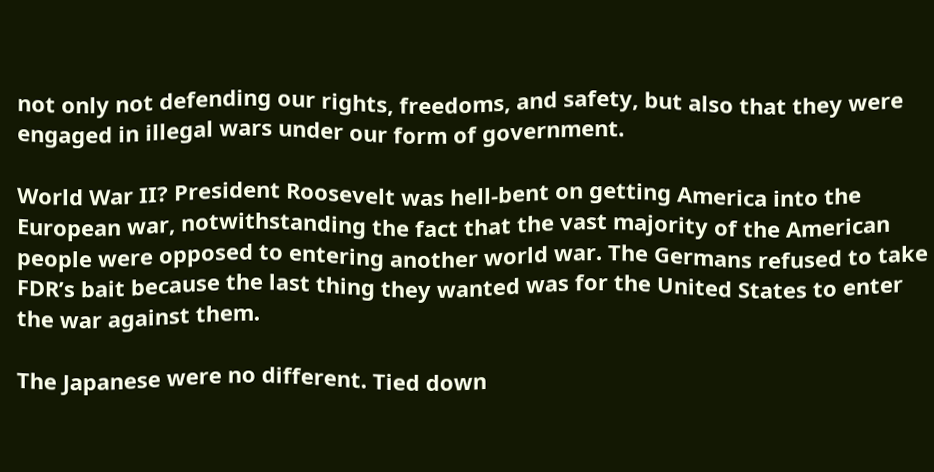not only not defending our rights, freedoms, and safety, but also that they were engaged in illegal wars under our form of government.

World War II? President Roosevelt was hell-bent on getting America into the European war, notwithstanding the fact that the vast majority of the American people were opposed to entering another world war. The Germans refused to take FDR’s bait because the last thing they wanted was for the United States to enter the war against them.

The Japanese were no different. Tied down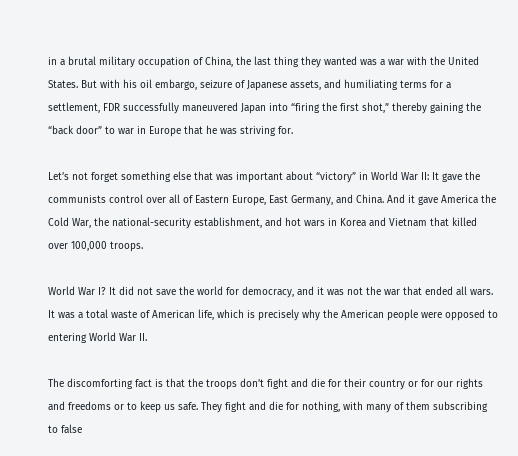in a brutal military occupation of China, the last thing they wanted was a war with the United States. But with his oil embargo, seizure of Japanese assets, and humiliating terms for a settlement, FDR successfully maneuvered Japan into “firing the first shot,” thereby gaining the “back door” to war in Europe that he was striving for.

Let’s not forget something else that was important about “victory” in World War II: It gave the communists control over all of Eastern Europe, East Germany, and China. And it gave America the Cold War, the national-security establishment, and hot wars in Korea and Vietnam that killed over 100,000 troops.

World War I? It did not save the world for democracy, and it was not the war that ended all wars. It was a total waste of American life, which is precisely why the American people were opposed to entering World War II.

The discomforting fact is that the troops don’t fight and die for their country or for our rights and freedoms or to keep us safe. They fight and die for nothing, with many of them subscribing to false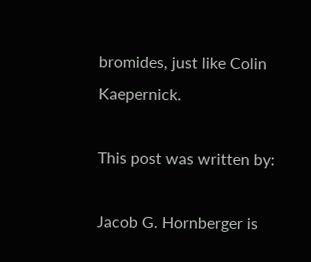bromides, just like Colin Kaepernick.

This post was written by:

Jacob G. Hornberger is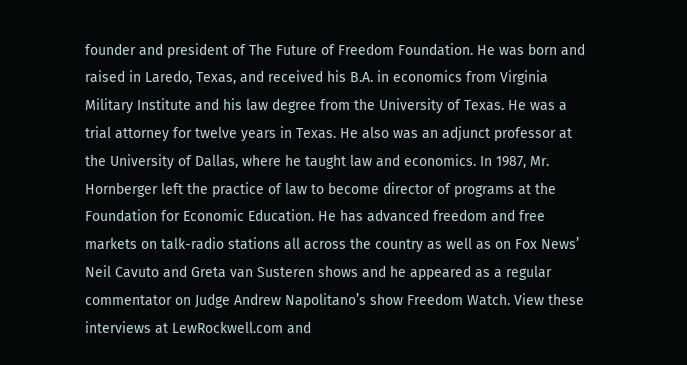founder and president of The Future of Freedom Foundation. He was born and raised in Laredo, Texas, and received his B.A. in economics from Virginia Military Institute and his law degree from the University of Texas. He was a trial attorney for twelve years in Texas. He also was an adjunct professor at the University of Dallas, where he taught law and economics. In 1987, Mr. Hornberger left the practice of law to become director of programs at the Foundation for Economic Education. He has advanced freedom and free markets on talk-radio stations all across the country as well as on Fox News’ Neil Cavuto and Greta van Susteren shows and he appeared as a regular commentator on Judge Andrew Napolitano’s show Freedom Watch. View these interviews at LewRockwell.com and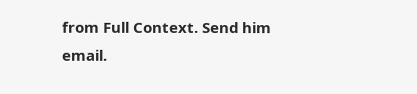from Full Context. Send him email.